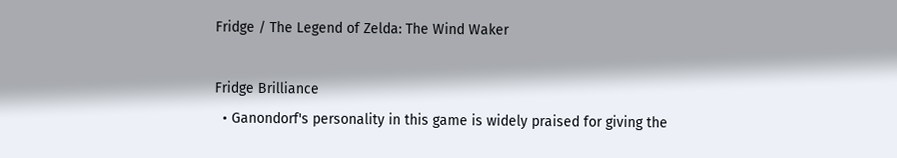Fridge / The Legend of Zelda: The Wind Waker

Fridge Brilliance
  • Ganondorf's personality in this game is widely praised for giving the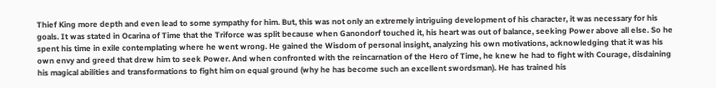Thief King more depth and even lead to some sympathy for him. But, this was not only an extremely intriguing development of his character, it was necessary for his goals. It was stated in Ocarina of Time that the Triforce was split because when Ganondorf touched it, his heart was out of balance, seeking Power above all else. So he spent his time in exile contemplating where he went wrong. He gained the Wisdom of personal insight, analyzing his own motivations, acknowledging that it was his own envy and greed that drew him to seek Power. And when confronted with the reincarnation of the Hero of Time, he knew he had to fight with Courage, disdaining his magical abilities and transformations to fight him on equal ground (why he has become such an excellent swordsman). He has trained his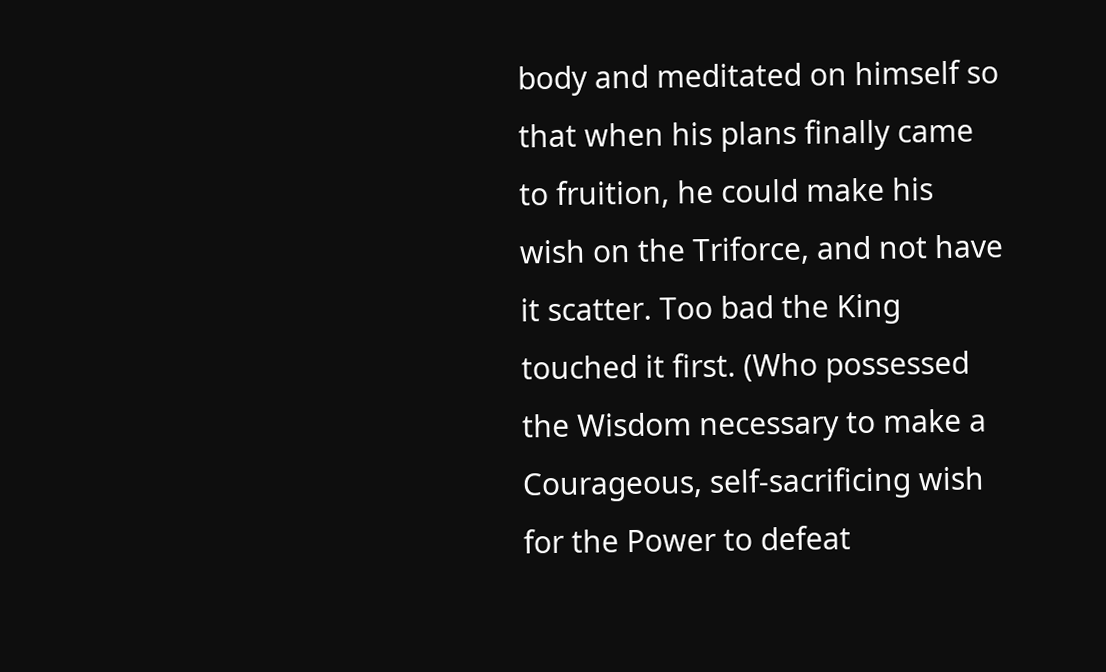body and meditated on himself so that when his plans finally came to fruition, he could make his wish on the Triforce, and not have it scatter. Too bad the King touched it first. (Who possessed the Wisdom necessary to make a Courageous, self-sacrificing wish for the Power to defeat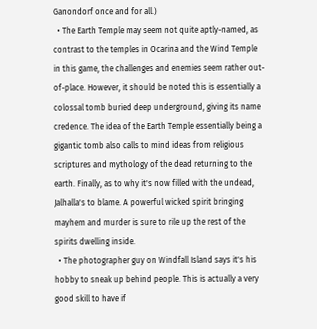Ganondorf once and for all.)
  • The Earth Temple may seem not quite aptly-named, as contrast to the temples in Ocarina and the Wind Temple in this game, the challenges and enemies seem rather out-of-place. However, it should be noted this is essentially a colossal tomb buried deep underground, giving its name credence. The idea of the Earth Temple essentially being a gigantic tomb also calls to mind ideas from religious scriptures and mythology of the dead returning to the earth. Finally, as to why it's now filled with the undead, Jalhalla's to blame. A powerful wicked spirit bringing mayhem and murder is sure to rile up the rest of the spirits dwelling inside.
  • The photographer guy on Windfall Island says it's his hobby to sneak up behind people. This is actually a very good skill to have if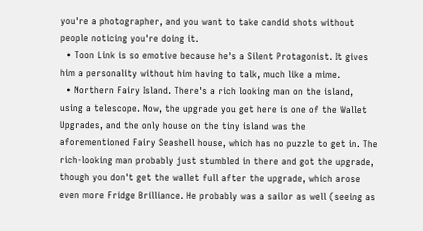you're a photographer, and you want to take candid shots without people noticing you're doing it.
  • Toon Link is so emotive because he's a Silent Protagonist. It gives him a personality without him having to talk, much like a mime.
  • Northern Fairy Island. There's a rich looking man on the island, using a telescope. Now, the upgrade you get here is one of the Wallet Upgrades, and the only house on the tiny island was the aforementioned Fairy Seashell house, which has no puzzle to get in. The rich-looking man probably just stumbled in there and got the upgrade, though you don't get the wallet full after the upgrade, which arose even more Fridge Brilliance. He probably was a sailor as well (seeing as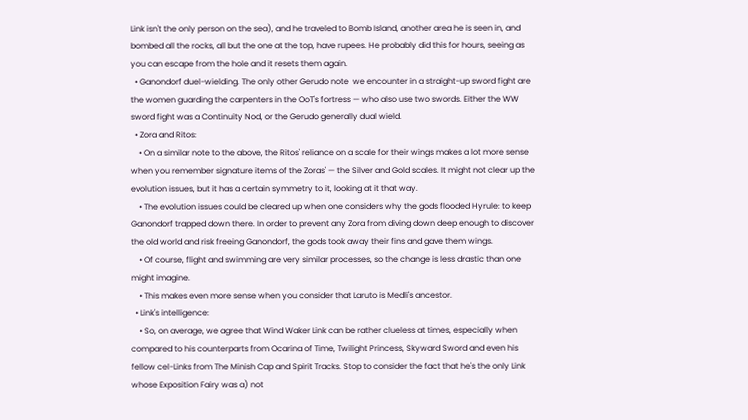Link isn't the only person on the sea), and he traveled to Bomb Island, another area he is seen in, and bombed all the rocks, all but the one at the top, have rupees. He probably did this for hours, seeing as you can escape from the hole and it resets them again.
  • Ganondorf duel-wielding. The only other Gerudo note  we encounter in a straight-up sword fight are the women guarding the carpenters in the OoT's fortress — who also use two swords. Either the WW sword fight was a Continuity Nod, or the Gerudo generally dual wield.
  • Zora and Ritos:
    • On a similar note to the above, the Ritos' reliance on a scale for their wings makes a lot more sense when you remember signature items of the Zoras' — the Silver and Gold scales. It might not clear up the evolution issues, but it has a certain symmetry to it, looking at it that way.
    • The evolution issues could be cleared up when one considers why the gods flooded Hyrule: to keep Ganondorf trapped down there. In order to prevent any Zora from diving down deep enough to discover the old world and risk freeing Ganondorf, the gods took away their fins and gave them wings.
    • Of course, flight and swimming are very similar processes, so the change is less drastic than one might imagine.
    • This makes even more sense when you consider that Laruto is Medli's ancestor.
  • Link's intelligence:
    • So, on average, we agree that Wind Waker Link can be rather clueless at times, especially when compared to his counterparts from Ocarina of Time, Twilight Princess, Skyward Sword and even his fellow cel-Links from The Minish Cap and Spirit Tracks. Stop to consider the fact that he's the only Link whose Exposition Fairy was a) not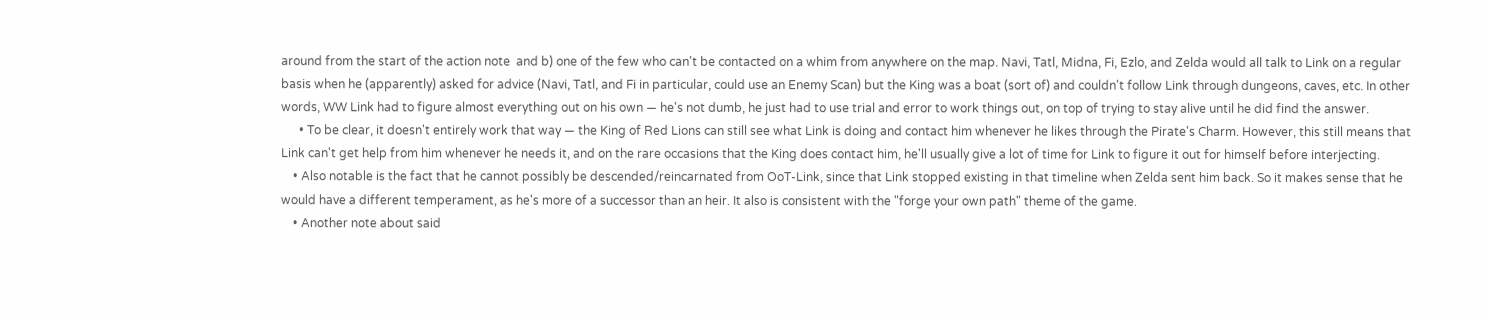around from the start of the action note  and b) one of the few who can't be contacted on a whim from anywhere on the map. Navi, Tatl, Midna, Fi, Ezlo, and Zelda would all talk to Link on a regular basis when he (apparently) asked for advice (Navi, Tatl, and Fi in particular, could use an Enemy Scan) but the King was a boat (sort of) and couldn't follow Link through dungeons, caves, etc. In other words, WW Link had to figure almost everything out on his own — he's not dumb, he just had to use trial and error to work things out, on top of trying to stay alive until he did find the answer.
      • To be clear, it doesn't entirely work that way — the King of Red Lions can still see what Link is doing and contact him whenever he likes through the Pirate's Charm. However, this still means that Link can't get help from him whenever he needs it, and on the rare occasions that the King does contact him, he'll usually give a lot of time for Link to figure it out for himself before interjecting.
    • Also notable is the fact that he cannot possibly be descended/reincarnated from OoT-Link, since that Link stopped existing in that timeline when Zelda sent him back. So it makes sense that he would have a different temperament, as he's more of a successor than an heir. It also is consistent with the "forge your own path" theme of the game.
    • Another note about said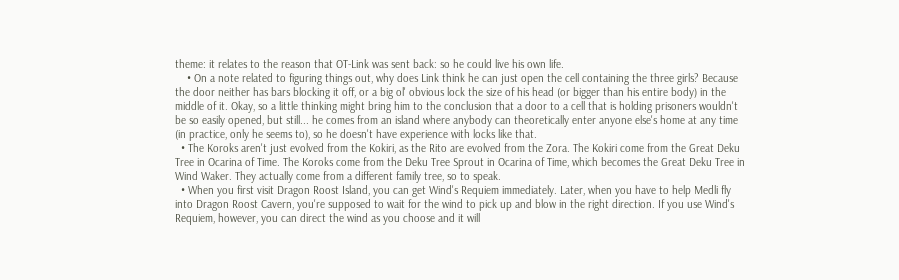theme: it relates to the reason that OT-Link was sent back: so he could live his own life.
    • On a note related to figuring things out, why does Link think he can just open the cell containing the three girls? Because the door neither has bars blocking it off, or a big ol' obvious lock the size of his head (or bigger than his entire body) in the middle of it. Okay, so a little thinking might bring him to the conclusion that a door to a cell that is holding prisoners wouldn't be so easily opened, but still... he comes from an island where anybody can theoretically enter anyone else's home at any time (in practice, only he seems to), so he doesn't have experience with locks like that.
  • The Koroks aren't just evolved from the Kokiri, as the Rito are evolved from the Zora. The Kokiri come from the Great Deku Tree in Ocarina of Time. The Koroks come from the Deku Tree Sprout in Ocarina of Time, which becomes the Great Deku Tree in Wind Waker. They actually come from a different family tree, so to speak.
  • When you first visit Dragon Roost Island, you can get Wind's Requiem immediately. Later, when you have to help Medli fly into Dragon Roost Cavern, you're supposed to wait for the wind to pick up and blow in the right direction. If you use Wind's Requiem, however, you can direct the wind as you choose and it will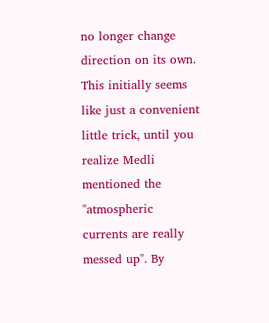no longer change direction on its own. This initially seems like just a convenient little trick, until you realize Medli mentioned the "atmospheric currents are really messed up". By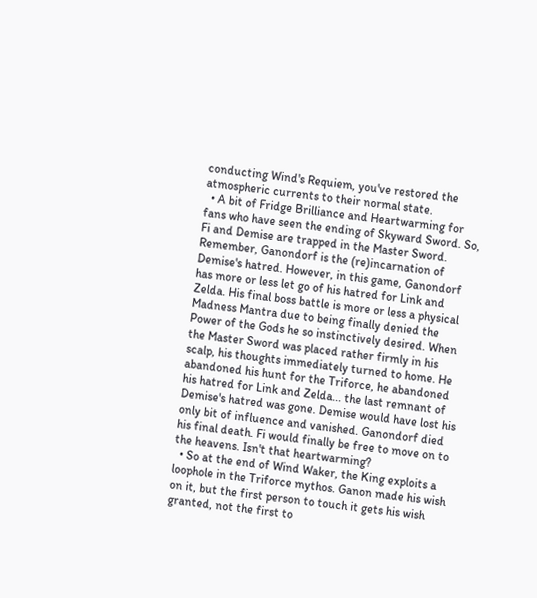conducting Wind's Requiem, you've restored the atmospheric currents to their normal state.
  • A bit of Fridge Brilliance and Heartwarming for fans who have seen the ending of Skyward Sword. So, Fi and Demise are trapped in the Master Sword. Remember, Ganondorf is the (re)incarnation of Demise's hatred. However, in this game, Ganondorf has more or less let go of his hatred for Link and Zelda. His final boss battle is more or less a physical Madness Mantra due to being finally denied the Power of the Gods he so instinctively desired. When the Master Sword was placed rather firmly in his scalp, his thoughts immediately turned to home. He abandoned his hunt for the Triforce, he abandoned his hatred for Link and Zelda... the last remnant of Demise's hatred was gone. Demise would have lost his only bit of influence and vanished. Ganondorf died his final death. Fi would finally be free to move on to the heavens. Isn't that heartwarming?
  • So at the end of Wind Waker, the King exploits a loophole in the Triforce mythos. Ganon made his wish on it, but the first person to touch it gets his wish granted, not the first to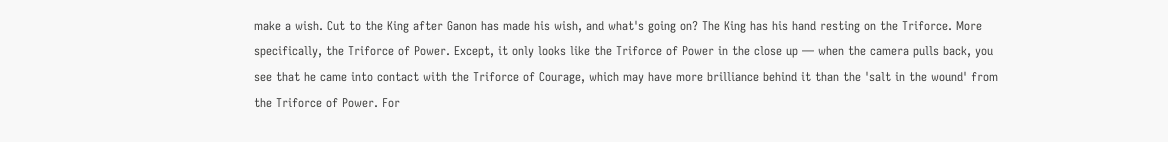make a wish. Cut to the King after Ganon has made his wish, and what's going on? The King has his hand resting on the Triforce. More specifically, the Triforce of Power. Except, it only looks like the Triforce of Power in the close up — when the camera pulls back, you see that he came into contact with the Triforce of Courage, which may have more brilliance behind it than the 'salt in the wound' from the Triforce of Power. For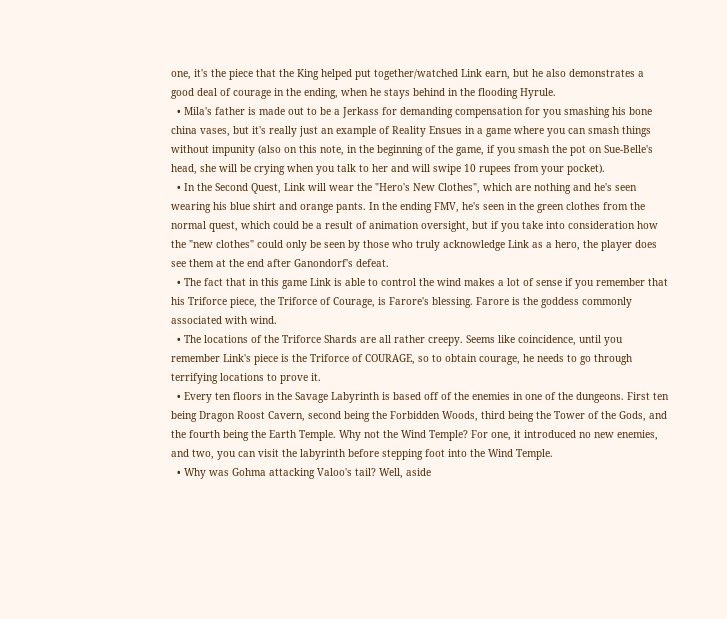one, it's the piece that the King helped put together/watched Link earn, but he also demonstrates a good deal of courage in the ending, when he stays behind in the flooding Hyrule.
  • Mila's father is made out to be a Jerkass for demanding compensation for you smashing his bone china vases, but it's really just an example of Reality Ensues in a game where you can smash things without impunity (also on this note, in the beginning of the game, if you smash the pot on Sue-Belle's head, she will be crying when you talk to her and will swipe 10 rupees from your pocket).
  • In the Second Quest, Link will wear the "Hero's New Clothes", which are nothing and he's seen wearing his blue shirt and orange pants. In the ending FMV, he's seen in the green clothes from the normal quest, which could be a result of animation oversight, but if you take into consideration how the "new clothes" could only be seen by those who truly acknowledge Link as a hero, the player does see them at the end after Ganondorf's defeat.
  • The fact that in this game Link is able to control the wind makes a lot of sense if you remember that his Triforce piece, the Triforce of Courage, is Farore's blessing. Farore is the goddess commonly associated with wind.
  • The locations of the Triforce Shards are all rather creepy. Seems like coincidence, until you remember Link's piece is the Triforce of COURAGE, so to obtain courage, he needs to go through terrifying locations to prove it.
  • Every ten floors in the Savage Labyrinth is based off of the enemies in one of the dungeons. First ten being Dragon Roost Cavern, second being the Forbidden Woods, third being the Tower of the Gods, and the fourth being the Earth Temple. Why not the Wind Temple? For one, it introduced no new enemies, and two, you can visit the labyrinth before stepping foot into the Wind Temple.
  • Why was Gohma attacking Valoo's tail? Well, aside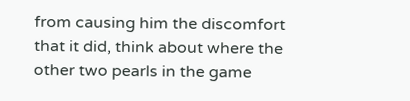from causing him the discomfort that it did, think about where the other two pearls in the game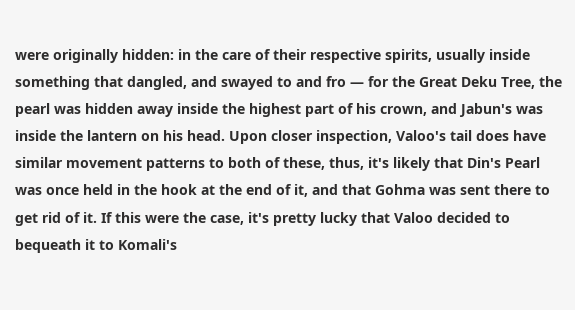were originally hidden: in the care of their respective spirits, usually inside something that dangled, and swayed to and fro — for the Great Deku Tree, the pearl was hidden away inside the highest part of his crown, and Jabun's was inside the lantern on his head. Upon closer inspection, Valoo's tail does have similar movement patterns to both of these, thus, it's likely that Din's Pearl was once held in the hook at the end of it, and that Gohma was sent there to get rid of it. If this were the case, it's pretty lucky that Valoo decided to bequeath it to Komali's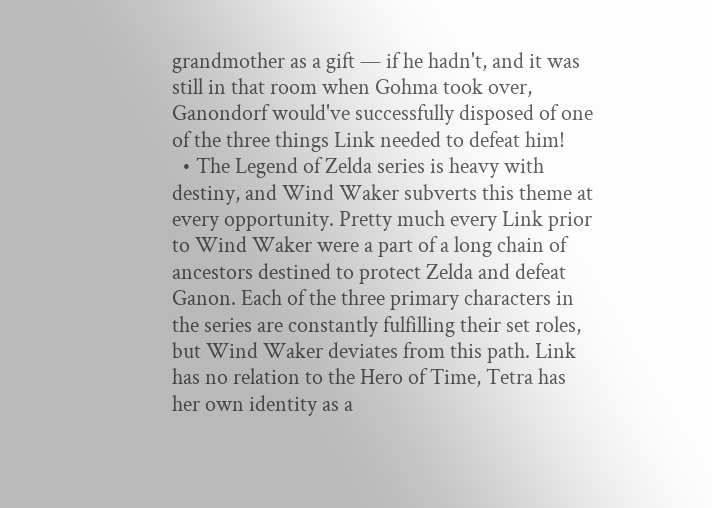grandmother as a gift — if he hadn't, and it was still in that room when Gohma took over, Ganondorf would've successfully disposed of one of the three things Link needed to defeat him!
  • The Legend of Zelda series is heavy with destiny, and Wind Waker subverts this theme at every opportunity. Pretty much every Link prior to Wind Waker were a part of a long chain of ancestors destined to protect Zelda and defeat Ganon. Each of the three primary characters in the series are constantly fulfilling their set roles, but Wind Waker deviates from this path. Link has no relation to the Hero of Time, Tetra has her own identity as a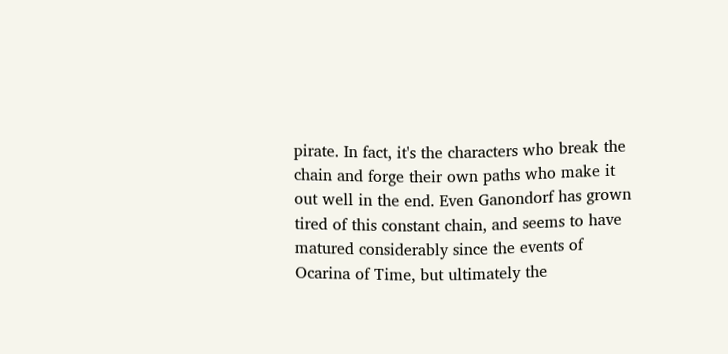pirate. In fact, it's the characters who break the chain and forge their own paths who make it out well in the end. Even Ganondorf has grown tired of this constant chain, and seems to have matured considerably since the events of Ocarina of Time, but ultimately the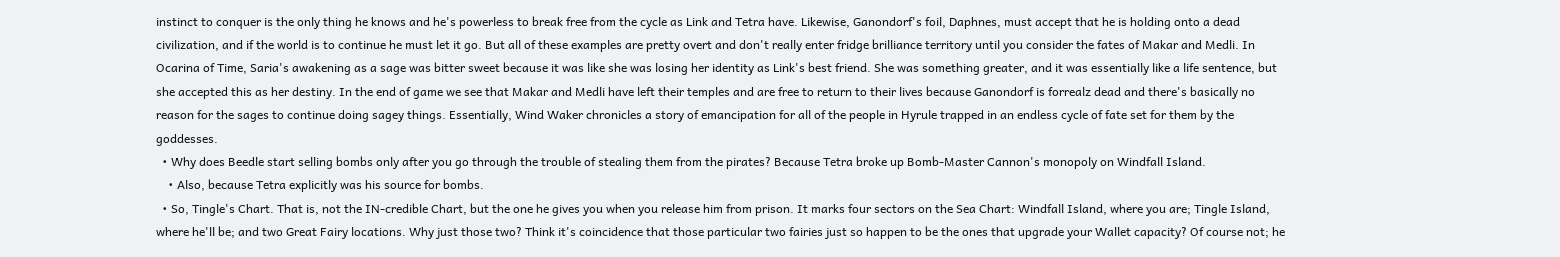instinct to conquer is the only thing he knows and he's powerless to break free from the cycle as Link and Tetra have. Likewise, Ganondorf's foil, Daphnes, must accept that he is holding onto a dead civilization, and if the world is to continue he must let it go. But all of these examples are pretty overt and don't really enter fridge brilliance territory until you consider the fates of Makar and Medli. In Ocarina of Time, Saria's awakening as a sage was bitter sweet because it was like she was losing her identity as Link's best friend. She was something greater, and it was essentially like a life sentence, but she accepted this as her destiny. In the end of game we see that Makar and Medli have left their temples and are free to return to their lives because Ganondorf is forrealz dead and there's basically no reason for the sages to continue doing sagey things. Essentially, Wind Waker chronicles a story of emancipation for all of the people in Hyrule trapped in an endless cycle of fate set for them by the goddesses.
  • Why does Beedle start selling bombs only after you go through the trouble of stealing them from the pirates? Because Tetra broke up Bomb-Master Cannon's monopoly on Windfall Island.
    • Also, because Tetra explicitly was his source for bombs.
  • So, Tingle's Chart. That is, not the IN-credible Chart, but the one he gives you when you release him from prison. It marks four sectors on the Sea Chart: Windfall Island, where you are; Tingle Island, where he'll be; and two Great Fairy locations. Why just those two? Think it's coincidence that those particular two fairies just so happen to be the ones that upgrade your Wallet capacity? Of course not; he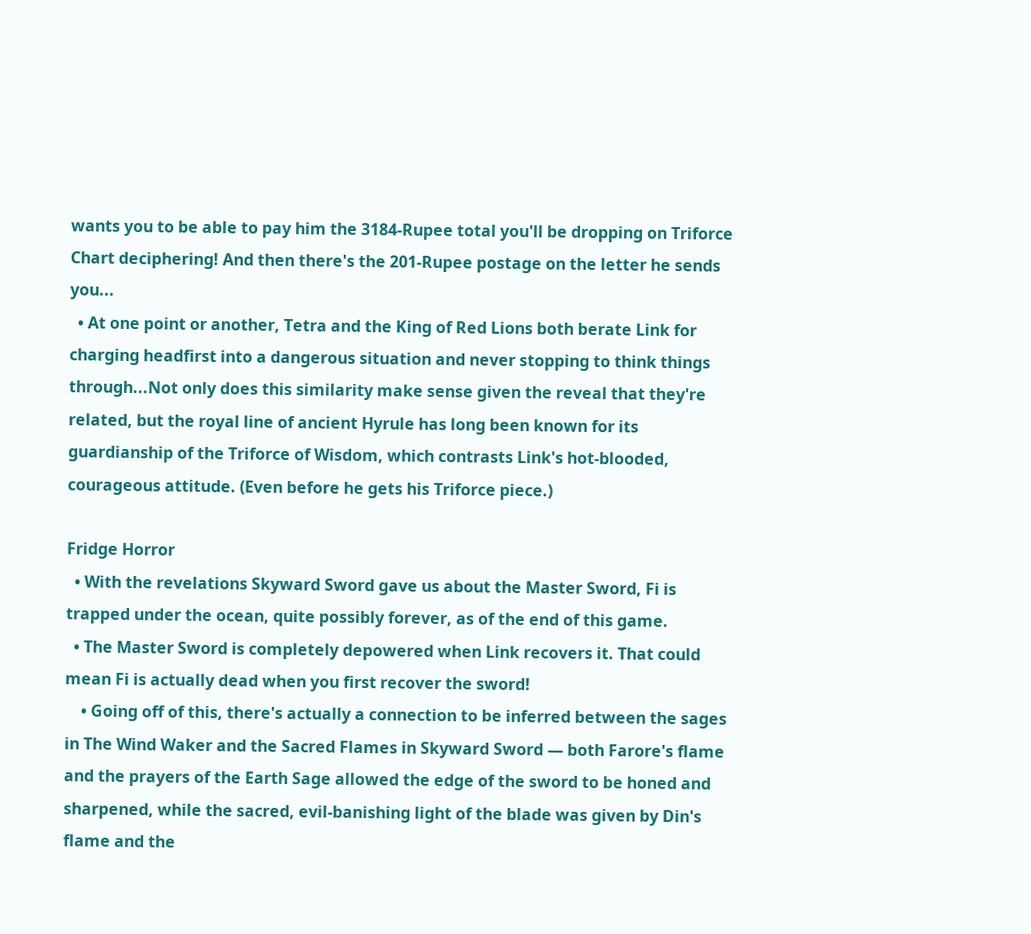wants you to be able to pay him the 3184-Rupee total you'll be dropping on Triforce Chart deciphering! And then there's the 201-Rupee postage on the letter he sends you...
  • At one point or another, Tetra and the King of Red Lions both berate Link for charging headfirst into a dangerous situation and never stopping to think things through...Not only does this similarity make sense given the reveal that they're related, but the royal line of ancient Hyrule has long been known for its guardianship of the Triforce of Wisdom, which contrasts Link's hot-blooded, courageous attitude. (Even before he gets his Triforce piece.)

Fridge Horror
  • With the revelations Skyward Sword gave us about the Master Sword, Fi is trapped under the ocean, quite possibly forever, as of the end of this game.
  • The Master Sword is completely depowered when Link recovers it. That could mean Fi is actually dead when you first recover the sword!
    • Going off of this, there's actually a connection to be inferred between the sages in The Wind Waker and the Sacred Flames in Skyward Sword — both Farore's flame and the prayers of the Earth Sage allowed the edge of the sword to be honed and sharpened, while the sacred, evil-banishing light of the blade was given by Din's flame and the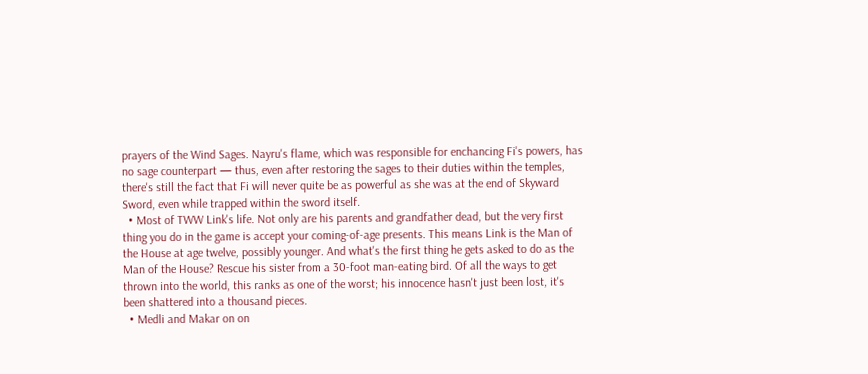prayers of the Wind Sages. Nayru's flame, which was responsible for enchancing Fi's powers, has no sage counterpart — thus, even after restoring the sages to their duties within the temples, there's still the fact that Fi will never quite be as powerful as she was at the end of Skyward Sword, even while trapped within the sword itself.
  • Most of TWW Link's life. Not only are his parents and grandfather dead, but the very first thing you do in the game is accept your coming-of-age presents. This means Link is the Man of the House at age twelve, possibly younger. And what's the first thing he gets asked to do as the Man of the House? Rescue his sister from a 30-foot man-eating bird. Of all the ways to get thrown into the world, this ranks as one of the worst; his innocence hasn't just been lost, it's been shattered into a thousand pieces.
  • Medli and Makar on on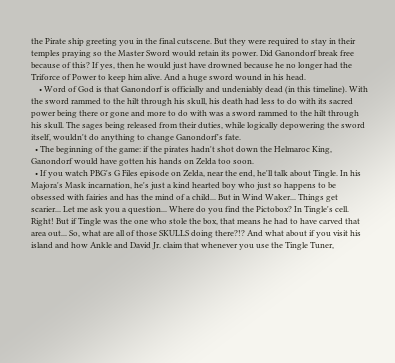the Pirate ship greeting you in the final cutscene. But they were required to stay in their temples praying so the Master Sword would retain its power. Did Ganondorf break free because of this? If yes, then he would just have drowned because he no longer had the Triforce of Power to keep him alive. And a huge sword wound in his head.
    • Word of God is that Ganondorf is officially and undeniably dead (in this timeline). With the sword rammed to the hilt through his skull, his death had less to do with its sacred power being there or gone and more to do with was a sword rammed to the hilt through his skull. The sages being released from their duties, while logically depowering the sword itself, wouldn't do anything to change Ganondorf's fate.
  • The beginning of the game: if the pirates hadn't shot down the Helmaroc King, Ganondorf would have gotten his hands on Zelda too soon.
  • If you watch PBG's G Files episode on Zelda, near the end, he'll talk about Tingle. In his Majora's Mask incarnation, he's just a kind hearted boy who just so happens to be obsessed with fairies and has the mind of a child... But in Wind Waker... Things get scarier... Let me ask you a question... Where do you find the Pictobox? In Tingle's cell. Right! But if Tingle was the one who stole the box, that means he had to have carved that area out... So, what are all of those SKULLS doing there?!? And what about if you visit his island and how Ankle and David Jr. claim that whenever you use the Tingle Tuner,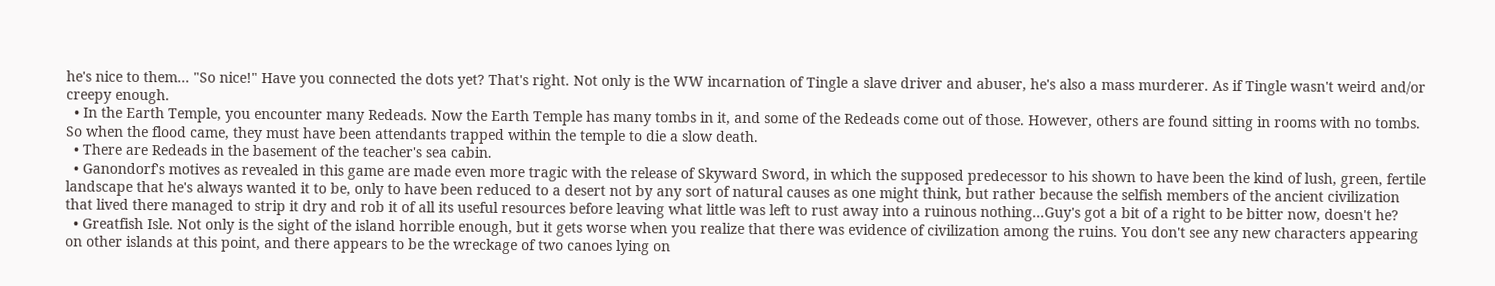he's nice to them... "So nice!" Have you connected the dots yet? That's right. Not only is the WW incarnation of Tingle a slave driver and abuser, he's also a mass murderer. As if Tingle wasn't weird and/or creepy enough.
  • In the Earth Temple, you encounter many Redeads. Now the Earth Temple has many tombs in it, and some of the Redeads come out of those. However, others are found sitting in rooms with no tombs. So when the flood came, they must have been attendants trapped within the temple to die a slow death.
  • There are Redeads in the basement of the teacher's sea cabin.
  • Ganondorf's motives as revealed in this game are made even more tragic with the release of Skyward Sword, in which the supposed predecessor to his shown to have been the kind of lush, green, fertile landscape that he's always wanted it to be, only to have been reduced to a desert not by any sort of natural causes as one might think, but rather because the selfish members of the ancient civilization that lived there managed to strip it dry and rob it of all its useful resources before leaving what little was left to rust away into a ruinous nothing...Guy's got a bit of a right to be bitter now, doesn't he?
  • Greatfish Isle. Not only is the sight of the island horrible enough, but it gets worse when you realize that there was evidence of civilization among the ruins. You don't see any new characters appearing on other islands at this point, and there appears to be the wreckage of two canoes lying on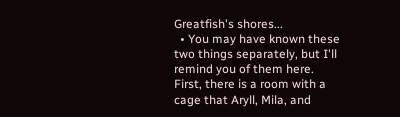Greatfish's shores...
  • You may have known these two things separately, but I'll remind you of them here. First, there is a room with a cage that Aryll, Mila, and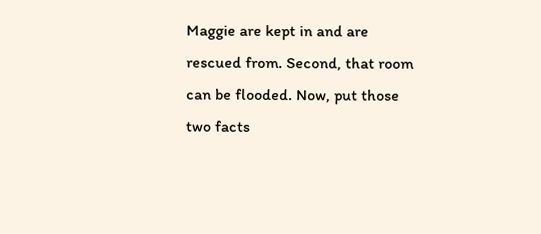Maggie are kept in and are rescued from. Second, that room can be flooded. Now, put those two facts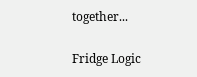together...

Fridge Logic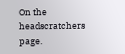On the headscratchers page.